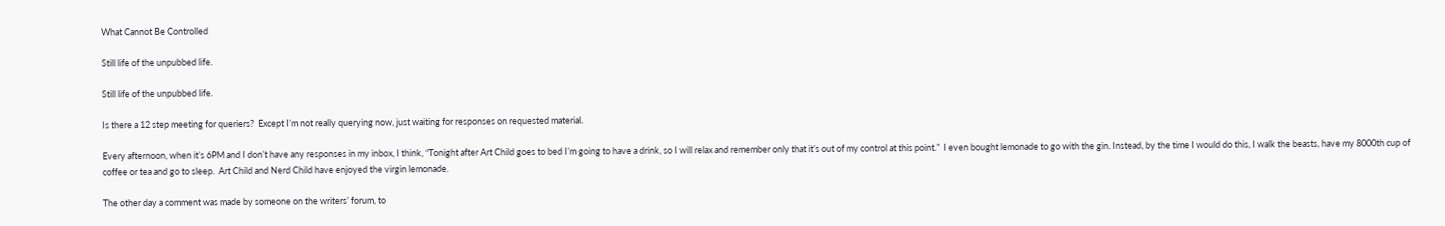What Cannot Be Controlled

Still life of the unpubbed life.

Still life of the unpubbed life.

Is there a 12 step meeting for queriers?  Except I’m not really querying now, just waiting for responses on requested material.

Every afternoon, when it’s 6PM and I don’t have any responses in my inbox, I think, “Tonight after Art Child goes to bed I’m going to have a drink, so I will relax and remember only that it’s out of my control at this point.”  I even bought lemonade to go with the gin. Instead, by the time I would do this, I walk the beasts, have my 8000th cup of coffee or tea and go to sleep.  Art Child and Nerd Child have enjoyed the virgin lemonade.

The other day a comment was made by someone on the writers’ forum, to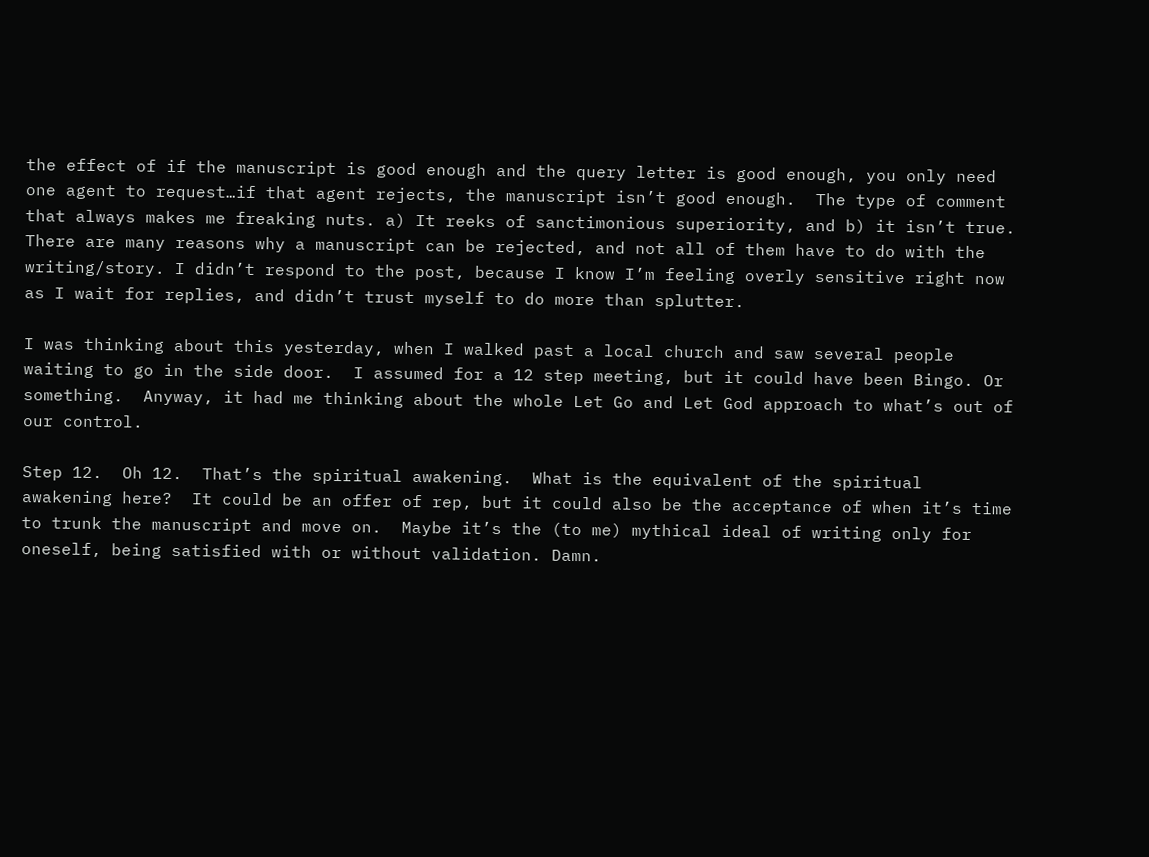the effect of if the manuscript is good enough and the query letter is good enough, you only need one agent to request…if that agent rejects, the manuscript isn’t good enough.  The type of comment that always makes me freaking nuts. a) It reeks of sanctimonious superiority, and b) it isn’t true.  There are many reasons why a manuscript can be rejected, and not all of them have to do with the writing/story. I didn’t respond to the post, because I know I’m feeling overly sensitive right now as I wait for replies, and didn’t trust myself to do more than splutter.

I was thinking about this yesterday, when I walked past a local church and saw several people waiting to go in the side door.  I assumed for a 12 step meeting, but it could have been Bingo. Or something.  Anyway, it had me thinking about the whole Let Go and Let God approach to what’s out of our control.

Step 12.  Oh 12.  That’s the spiritual awakening.  What is the equivalent of the spiritual awakening here?  It could be an offer of rep, but it could also be the acceptance of when it’s time to trunk the manuscript and move on.  Maybe it’s the (to me) mythical ideal of writing only for oneself, being satisfied with or without validation. Damn.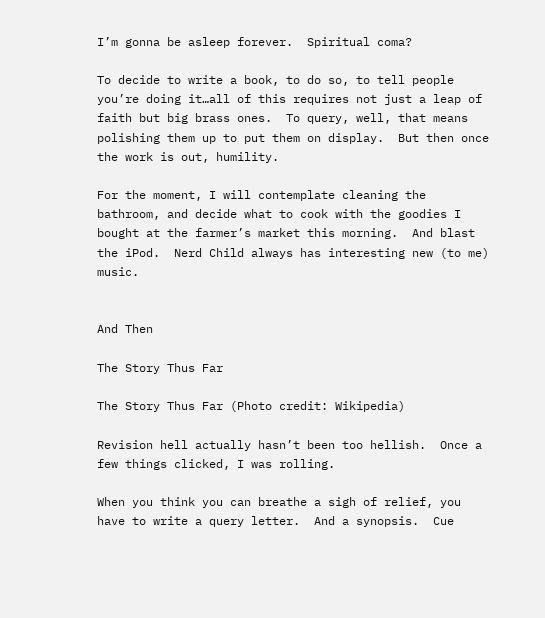I’m gonna be asleep forever.  Spiritual coma?

To decide to write a book, to do so, to tell people you’re doing it…all of this requires not just a leap of faith but big brass ones.  To query, well, that means polishing them up to put them on display.  But then once the work is out, humility.

For the moment, I will contemplate cleaning the bathroom, and decide what to cook with the goodies I bought at the farmer’s market this morning.  And blast the iPod.  Nerd Child always has interesting new (to me) music.


And Then

The Story Thus Far

The Story Thus Far (Photo credit: Wikipedia)

Revision hell actually hasn’t been too hellish.  Once a few things clicked, I was rolling.

When you think you can breathe a sigh of relief, you have to write a query letter.  And a synopsis.  Cue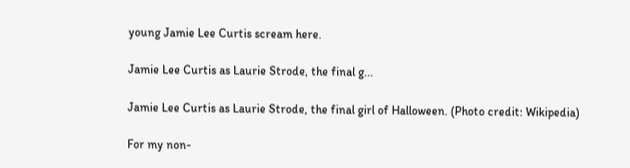young Jamie Lee Curtis scream here.

Jamie Lee Curtis as Laurie Strode, the final g...

Jamie Lee Curtis as Laurie Strode, the final girl of Halloween. (Photo credit: Wikipedia)

For my non-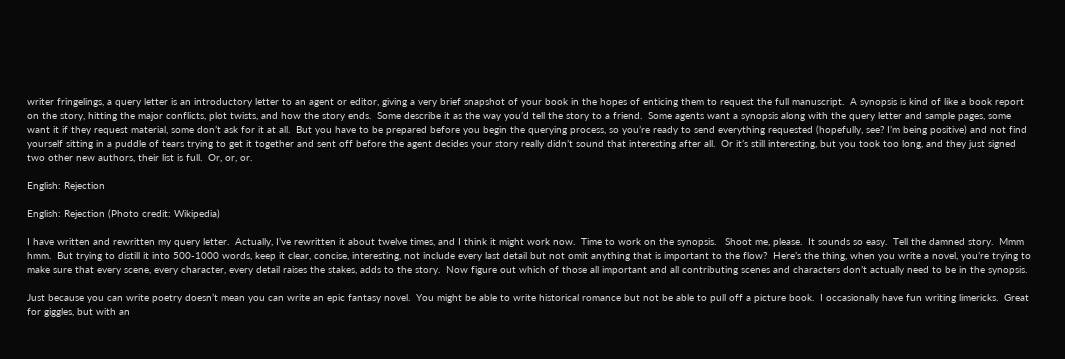writer fringelings, a query letter is an introductory letter to an agent or editor, giving a very brief snapshot of your book in the hopes of enticing them to request the full manuscript.  A synopsis is kind of like a book report on the story, hitting the major conflicts, plot twists, and how the story ends.  Some describe it as the way you’d tell the story to a friend.  Some agents want a synopsis along with the query letter and sample pages, some want it if they request material, some don’t ask for it at all.  But you have to be prepared before you begin the querying process, so you’re ready to send everything requested (hopefully, see? I’m being positive) and not find yourself sitting in a puddle of tears trying to get it together and sent off before the agent decides your story really didn’t sound that interesting after all.  Or it’s still interesting, but you took too long, and they just signed two other new authors, their list is full.  Or, or, or.

English: Rejection

English: Rejection (Photo credit: Wikipedia)

I have written and rewritten my query letter.  Actually, I’ve rewritten it about twelve times, and I think it might work now.  Time to work on the synopsis.   Shoot me, please.  It sounds so easy.  Tell the damned story.  Mmm hmm.  But trying to distill it into 500-1000 words, keep it clear, concise, interesting, not include every last detail but not omit anything that is important to the flow?  Here’s the thing, when you write a novel, you’re trying to make sure that every scene, every character, every detail raises the stakes, adds to the story.  Now figure out which of those all important and all contributing scenes and characters don’t actually need to be in the synopsis.

Just because you can write poetry doesn’t mean you can write an epic fantasy novel.  You might be able to write historical romance but not be able to pull off a picture book.  I occasionally have fun writing limericks.  Great for giggles, but with an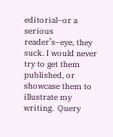editorial–or a serious reader’s–eye, they suck. I would never try to get them published, or showcase them to illustrate my writing.  Query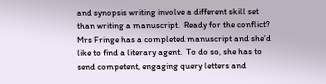and synopsis writing involve a different skill set than writing a manuscript.  Ready for the conflict?  Mrs Fringe has a completed manuscript and she’d like to find a literary agent.  To do so, she has to send competent, engaging query letters and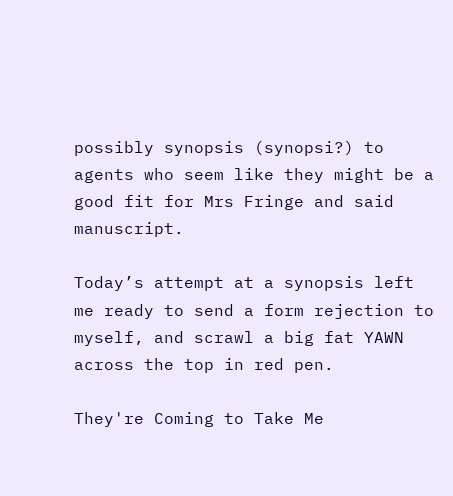possibly synopsis (synopsi?) to agents who seem like they might be a good fit for Mrs Fringe and said manuscript.

Today’s attempt at a synopsis left me ready to send a form rejection to myself, and scrawl a big fat YAWN across the top in red pen.

They're Coming to Take Me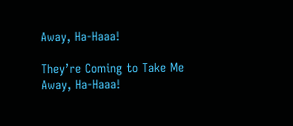Away, Ha-Haaa!

They’re Coming to Take Me Away, Ha-Haaa!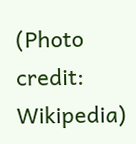(Photo credit: Wikipedia)